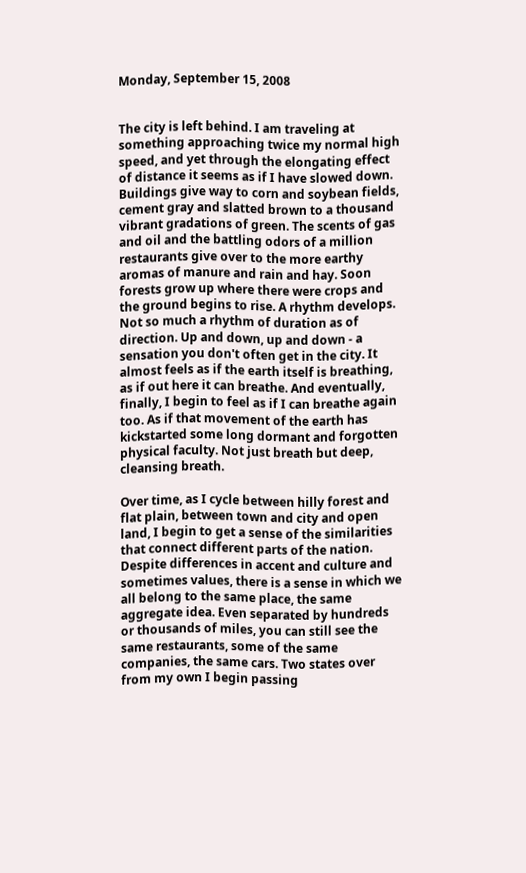Monday, September 15, 2008


The city is left behind. I am traveling at something approaching twice my normal high speed, and yet through the elongating effect of distance it seems as if I have slowed down. Buildings give way to corn and soybean fields, cement gray and slatted brown to a thousand vibrant gradations of green. The scents of gas and oil and the battling odors of a million restaurants give over to the more earthy aromas of manure and rain and hay. Soon forests grow up where there were crops and the ground begins to rise. A rhythm develops. Not so much a rhythm of duration as of direction. Up and down, up and down - a sensation you don't often get in the city. It almost feels as if the earth itself is breathing, as if out here it can breathe. And eventually, finally, I begin to feel as if I can breathe again too. As if that movement of the earth has kickstarted some long dormant and forgotten physical faculty. Not just breath but deep, cleansing breath.

Over time, as I cycle between hilly forest and flat plain, between town and city and open land, I begin to get a sense of the similarities that connect different parts of the nation. Despite differences in accent and culture and sometimes values, there is a sense in which we all belong to the same place, the same aggregate idea. Even separated by hundreds or thousands of miles, you can still see the same restaurants, some of the same companies, the same cars. Two states over from my own I begin passing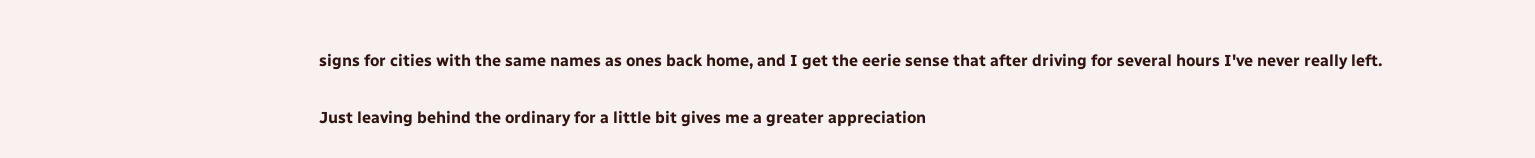signs for cities with the same names as ones back home, and I get the eerie sense that after driving for several hours I've never really left.

Just leaving behind the ordinary for a little bit gives me a greater appreciation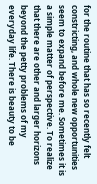for the routine that has so recently felt constricting, and whole new opportunities seem to expand before me. Sometimes it is a simple matter of perspective. To realize that there are other and larger horizons beyond the petty problems of my everyday life. There is beauty to be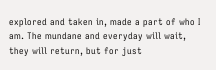explored and taken in, made a part of who I am. The mundane and everyday will wait, they will return, but for just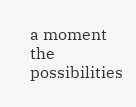a moment the possibilities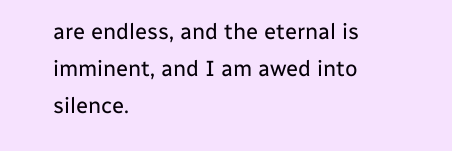are endless, and the eternal is imminent, and I am awed into silence.